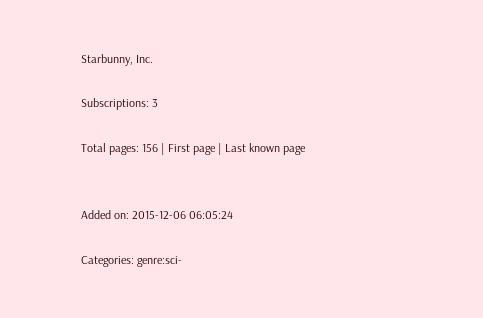Starbunny, Inc.

Subscriptions: 3

Total pages: 156 | First page | Last known page


Added on: 2015-12-06 06:05:24

Categories: genre:sci-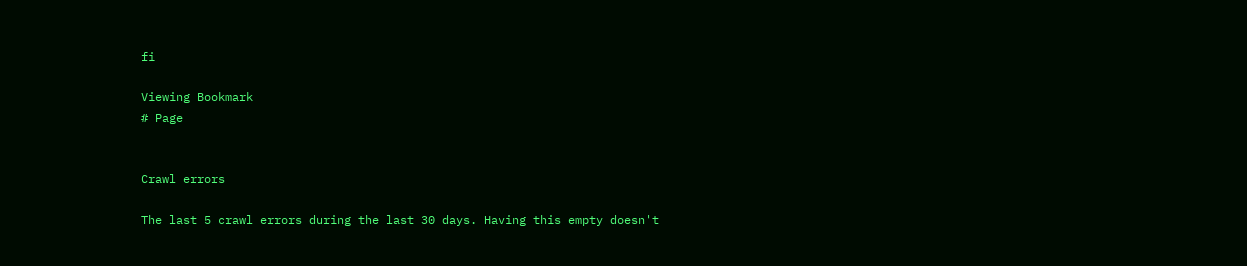fi

Viewing Bookmark
# Page


Crawl errors

The last 5 crawl errors during the last 30 days. Having this empty doesn't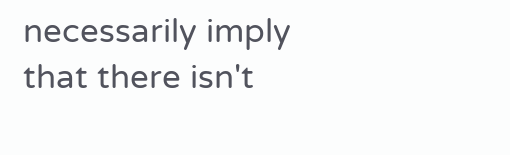necessarily imply that there isn't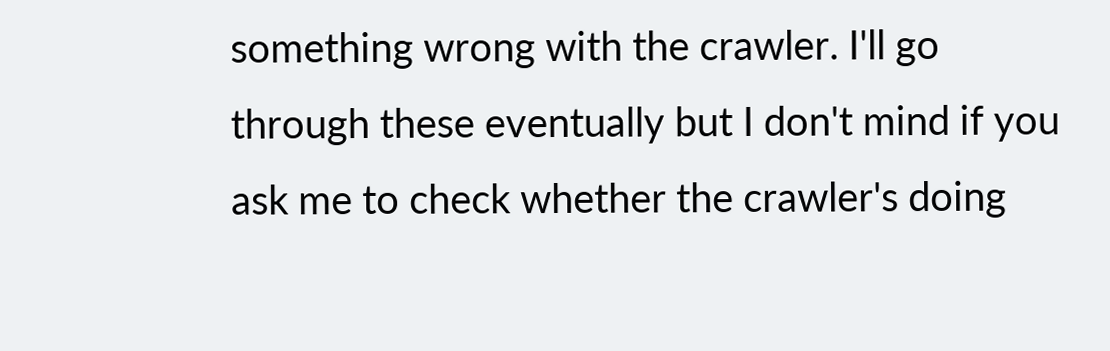something wrong with the crawler. I'll go through these eventually but I don't mind if you ask me to check whether the crawler's doing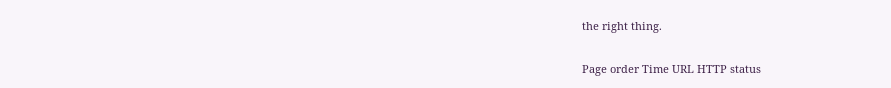the right thing.

Page order Time URL HTTP status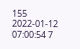155 2022-01-12 07:00:54 7